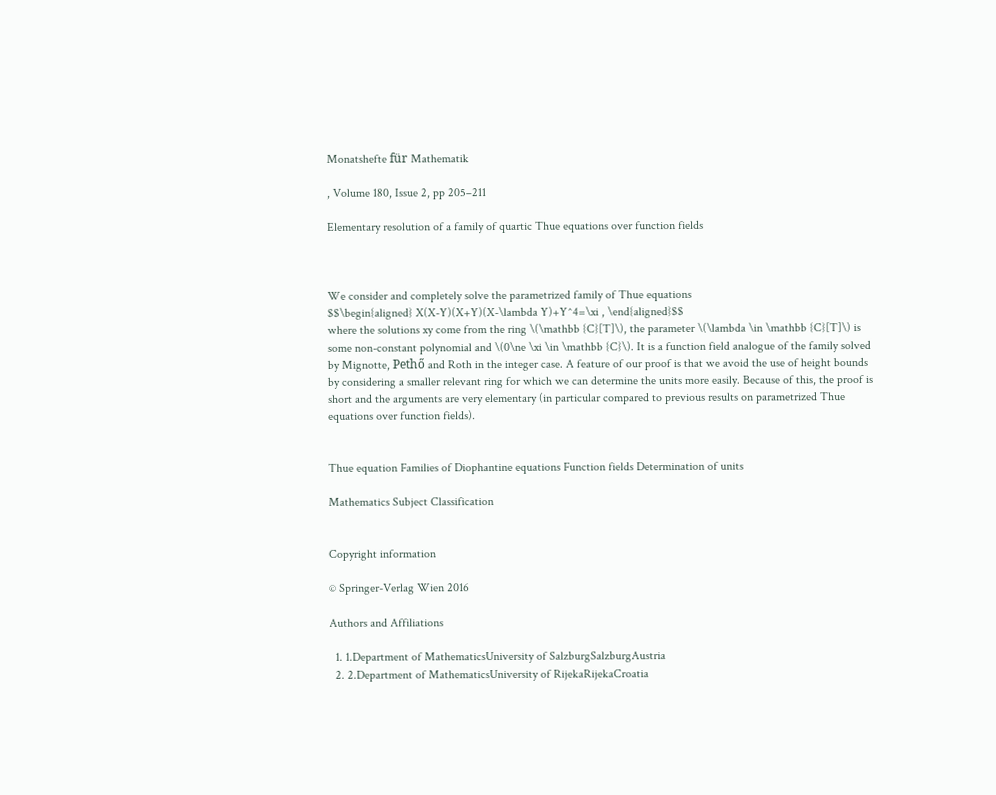Monatshefte für Mathematik

, Volume 180, Issue 2, pp 205–211

Elementary resolution of a family of quartic Thue equations over function fields



We consider and completely solve the parametrized family of Thue equations
$$\begin{aligned} X(X-Y)(X+Y)(X-\lambda Y)+Y^4=\xi , \end{aligned}$$
where the solutions xy come from the ring \(\mathbb {C}[T]\), the parameter \(\lambda \in \mathbb {C}[T]\) is some non-constant polynomial and \(0\ne \xi \in \mathbb {C}\). It is a function field analogue of the family solved by Mignotte, Pethő and Roth in the integer case. A feature of our proof is that we avoid the use of height bounds by considering a smaller relevant ring for which we can determine the units more easily. Because of this, the proof is short and the arguments are very elementary (in particular compared to previous results on parametrized Thue equations over function fields).


Thue equation Families of Diophantine equations Function fields Determination of units

Mathematics Subject Classification


Copyright information

© Springer-Verlag Wien 2016

Authors and Affiliations

  1. 1.Department of MathematicsUniversity of SalzburgSalzburgAustria
  2. 2.Department of MathematicsUniversity of RijekaRijekaCroatia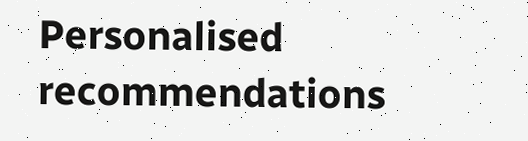Personalised recommendations